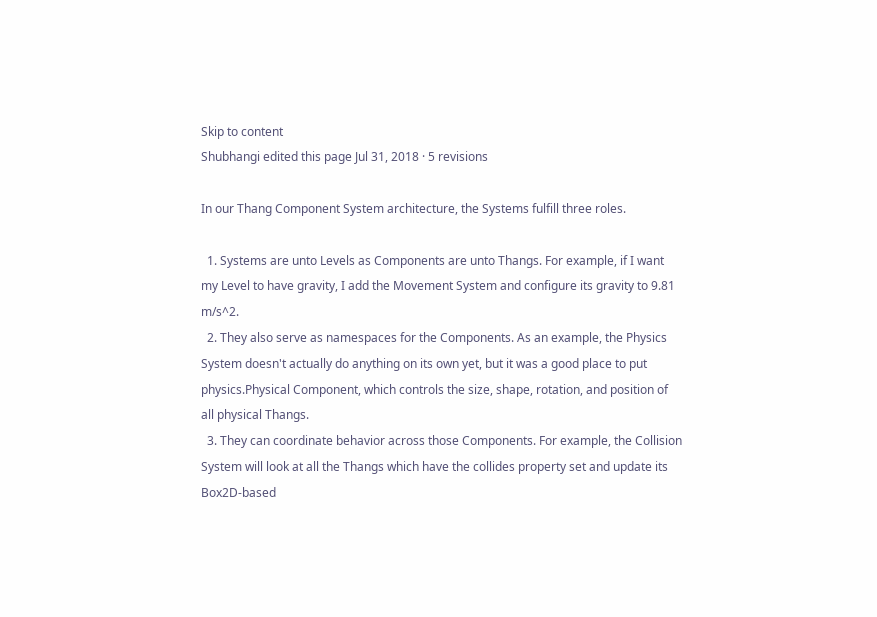Skip to content
Shubhangi edited this page Jul 31, 2018 · 5 revisions

In our Thang Component System architecture, the Systems fulfill three roles.

  1. Systems are unto Levels as Components are unto Thangs. For example, if I want my Level to have gravity, I add the Movement System and configure its gravity to 9.81 m/s^2.
  2. They also serve as namespaces for the Components. As an example, the Physics System doesn't actually do anything on its own yet, but it was a good place to put physics.Physical Component, which controls the size, shape, rotation, and position of all physical Thangs.
  3. They can coordinate behavior across those Components. For example, the Collision System will look at all the Thangs which have the collides property set and update its Box2D-based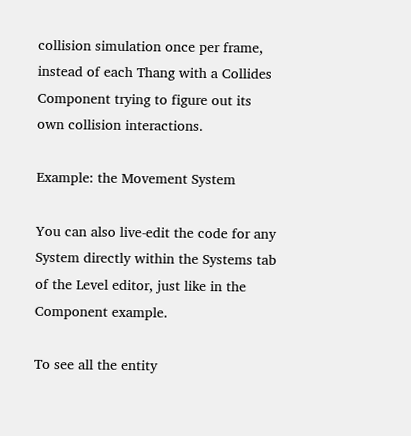collision simulation once per frame, instead of each Thang with a Collides Component trying to figure out its own collision interactions.

Example: the Movement System

You can also live-edit the code for any System directly within the Systems tab of the Level editor, just like in the Component example.

To see all the entity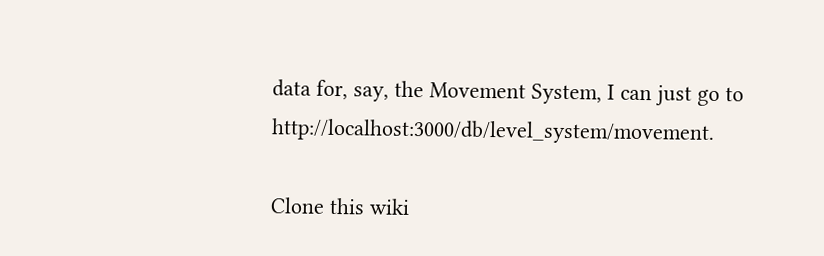data for, say, the Movement System, I can just go to http://localhost:3000/db/level_system/movement.

Clone this wiki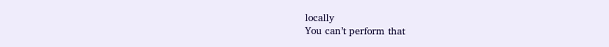locally
You can’t perform that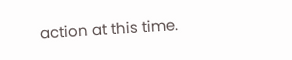action at this time.